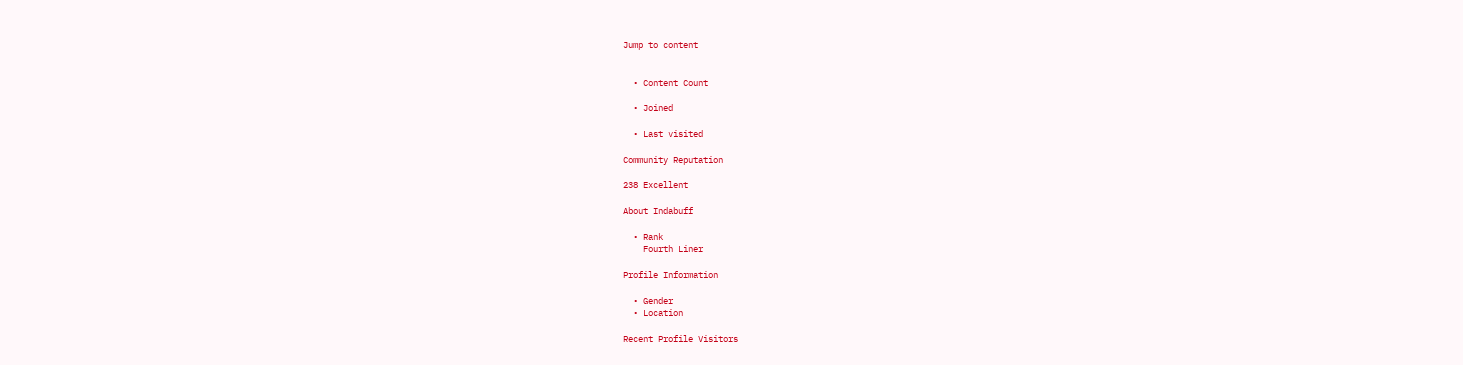Jump to content


  • Content Count

  • Joined

  • Last visited

Community Reputation

238 Excellent

About Indabuff

  • Rank
    Fourth Liner

Profile Information

  • Gender
  • Location

Recent Profile Visitors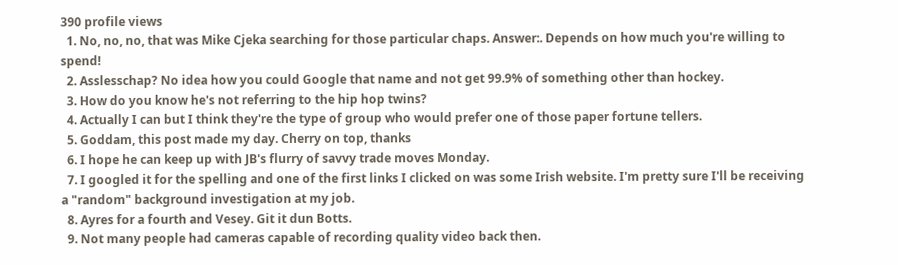390 profile views
  1. No, no, no, that was Mike Cjeka searching for those particular chaps. Answer:. Depends on how much you're willing to spend!
  2. Asslesschap? No idea how you could Google that name and not get 99.9% of something other than hockey.
  3. How do you know he's not referring to the hip hop twins?
  4. Actually I can but I think they're the type of group who would prefer one of those paper fortune tellers.
  5. Goddam, this post made my day. Cherry on top, thanks
  6. I hope he can keep up with JB's flurry of savvy trade moves Monday.
  7. I googled it for the spelling and one of the first links I clicked on was some Irish website. I'm pretty sure I'll be receiving a "random" background investigation at my job.
  8. Ayres for a fourth and Vesey. Git it dun Botts.
  9. Not many people had cameras capable of recording quality video back then.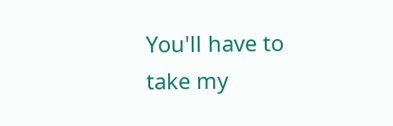You'll have to take my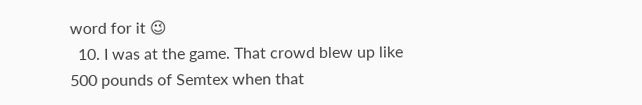word for it 😉
  10. I was at the game. That crowd blew up like 500 pounds of Semtex when that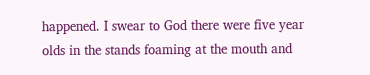happened. I swear to God there were five year olds in the stands foaming at the mouth and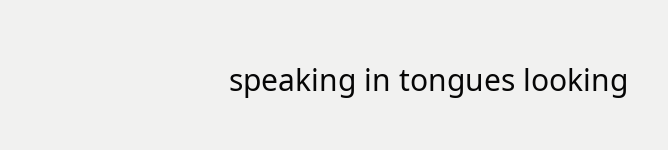speaking in tongues looking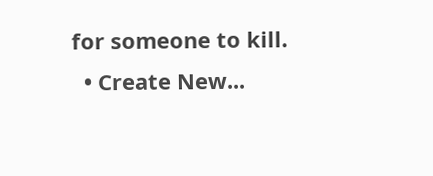for someone to kill.
  • Create New...